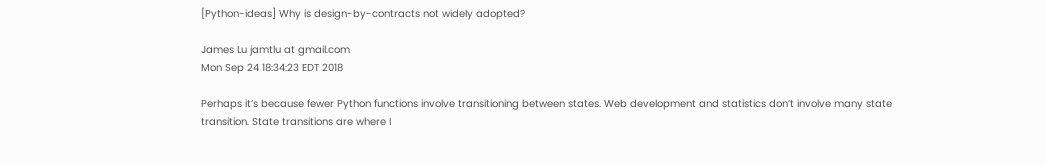[Python-ideas] Why is design-by-contracts not widely adopted?

James Lu jamtlu at gmail.com
Mon Sep 24 18:34:23 EDT 2018

Perhaps it’s because fewer Python functions involve transitioning between states. Web development and statistics don’t involve many state transition. State transitions are where I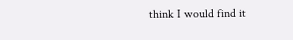think I would find it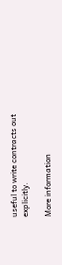useful to write contracts out explicitly.

More information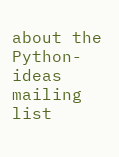about the Python-ideas mailing list